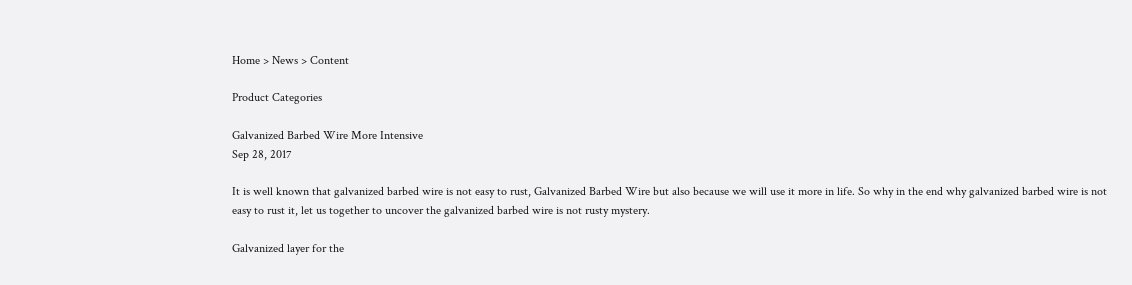Home > News > Content

Product Categories

Galvanized Barbed Wire More Intensive
Sep 28, 2017

It is well known that galvanized barbed wire is not easy to rust, Galvanized Barbed Wire but also because we will use it more in life. So why in the end why galvanized barbed wire is not easy to rust it, let us together to uncover the galvanized barbed wire is not rusty mystery.

Galvanized layer for the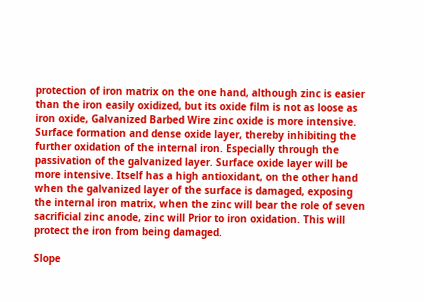protection of iron matrix on the one hand, although zinc is easier than the iron easily oxidized, but its oxide film is not as loose as iron oxide, Galvanized Barbed Wire zinc oxide is more intensive. Surface formation and dense oxide layer, thereby inhibiting the further oxidation of the internal iron. Especially through the passivation of the galvanized layer. Surface oxide layer will be more intensive. Itself has a high antioxidant, on the other hand when the galvanized layer of the surface is damaged, exposing the internal iron matrix, when the zinc will bear the role of seven sacrificial zinc anode, zinc will Prior to iron oxidation. This will protect the iron from being damaged.

Slope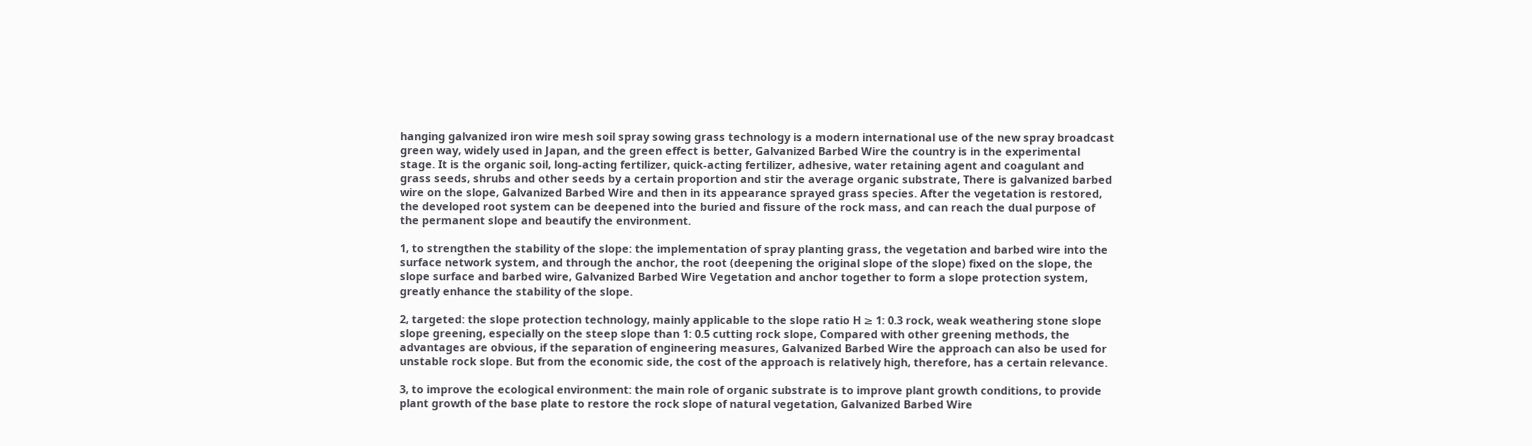hanging galvanized iron wire mesh soil spray sowing grass technology is a modern international use of the new spray broadcast green way, widely used in Japan, and the green effect is better, Galvanized Barbed Wire the country is in the experimental stage. It is the organic soil, long-acting fertilizer, quick-acting fertilizer, adhesive, water retaining agent and coagulant and grass seeds, shrubs and other seeds by a certain proportion and stir the average organic substrate, There is galvanized barbed wire on the slope, Galvanized Barbed Wire and then in its appearance sprayed grass species. After the vegetation is restored, the developed root system can be deepened into the buried and fissure of the rock mass, and can reach the dual purpose of the permanent slope and beautify the environment.

1, to strengthen the stability of the slope: the implementation of spray planting grass, the vegetation and barbed wire into the surface network system, and through the anchor, the root (deepening the original slope of the slope) fixed on the slope, the slope surface and barbed wire, Galvanized Barbed Wire Vegetation and anchor together to form a slope protection system, greatly enhance the stability of the slope.

2, targeted: the slope protection technology, mainly applicable to the slope ratio H ≥ 1: 0.3 rock, weak weathering stone slope slope greening, especially on the steep slope than 1: 0.5 cutting rock slope, Compared with other greening methods, the advantages are obvious, if the separation of engineering measures, Galvanized Barbed Wire the approach can also be used for unstable rock slope. But from the economic side, the cost of the approach is relatively high, therefore, has a certain relevance.

3, to improve the ecological environment: the main role of organic substrate is to improve plant growth conditions, to provide plant growth of the base plate to restore the rock slope of natural vegetation, Galvanized Barbed Wire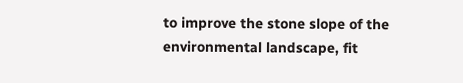to improve the stone slope of the environmental landscape, fit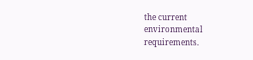the current environmental requirements.